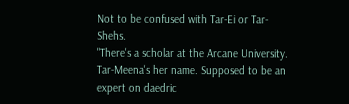Not to be confused with Tar-Ei or Tar-Shehs.
"There's a scholar at the Arcane University. Tar-Meena's her name. Supposed to be an expert on daedric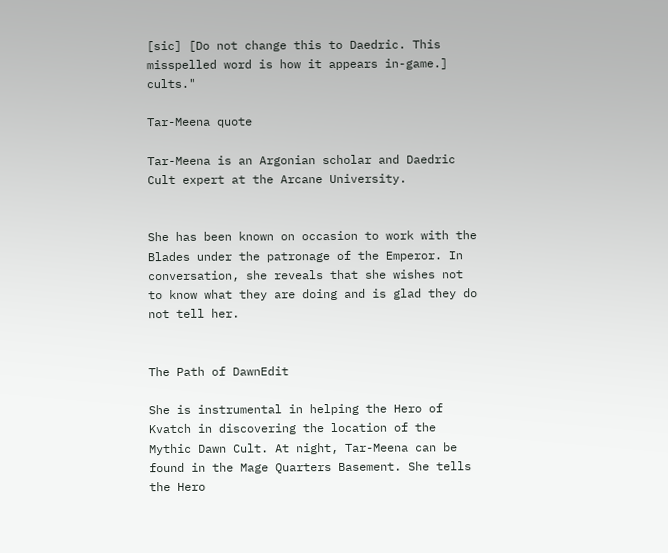[sic] [Do not change this to Daedric. This misspelled word is how it appears in-game.] cults."

Tar-Meena quote

Tar-Meena is an Argonian scholar and Daedric Cult expert at the Arcane University.


She has been known on occasion to work with the Blades under the patronage of the Emperor. In conversation, she reveals that she wishes not to know what they are doing and is glad they do not tell her.


The Path of DawnEdit

She is instrumental in helping the Hero of Kvatch in discovering the location of the Mythic Dawn Cult. At night, Tar-Meena can be found in the Mage Quarters Basement. She tells the Hero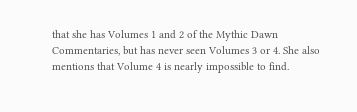that she has Volumes 1 and 2 of the Mythic Dawn Commentaries, but has never seen Volumes 3 or 4. She also mentions that Volume 4 is nearly impossible to find.